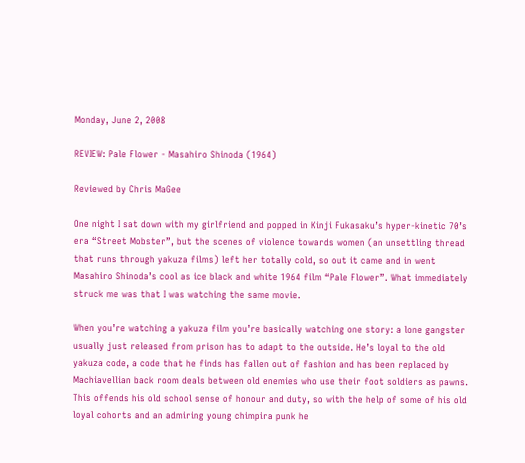Monday, June 2, 2008

REVIEW: Pale Flower - Masahiro Shinoda (1964)

Reviewed by Chris MaGee

One night I sat down with my girlfriend and popped in Kinji Fukasaku’s hyper-kinetic 70’s era “Street Mobster”, but the scenes of violence towards women (an unsettling thread that runs through yakuza films) left her totally cold, so out it came and in went Masahiro Shinoda’s cool as ice black and white 1964 film “Pale Flower”. What immediately struck me was that I was watching the same movie.

When you’re watching a yakuza film you’re basically watching one story: a lone gangster usually just released from prison has to adapt to the outside. He’s loyal to the old yakuza code, a code that he finds has fallen out of fashion and has been replaced by Machiavellian back room deals between old enemies who use their foot soldiers as pawns. This offends his old school sense of honour and duty, so with the help of some of his old loyal cohorts and an admiring young chimpira punk he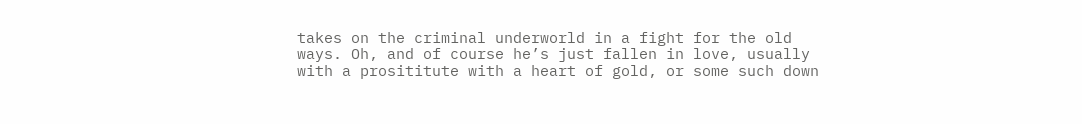takes on the criminal underworld in a fight for the old ways. Oh, and of course he’s just fallen in love, usually with a prosititute with a heart of gold, or some such down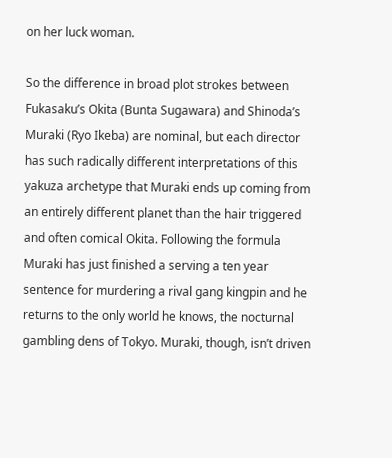on her luck woman.

So the difference in broad plot strokes between Fukasaku’s Okita (Bunta Sugawara) and Shinoda’s Muraki (Ryo Ikeba) are nominal, but each director has such radically different interpretations of this yakuza archetype that Muraki ends up coming from an entirely different planet than the hair triggered and often comical Okita. Following the formula Muraki has just finished a serving a ten year sentence for murdering a rival gang kingpin and he returns to the only world he knows, the nocturnal gambling dens of Tokyo. Muraki, though, isn’t driven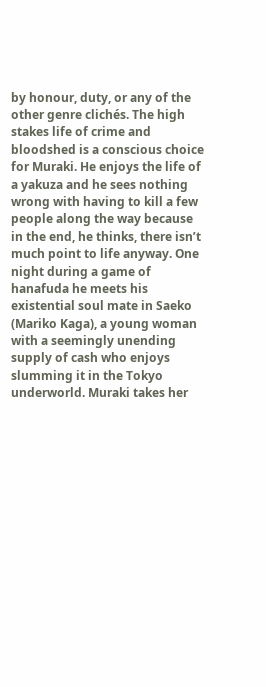by honour, duty, or any of the other genre clichés. The high stakes life of crime and bloodshed is a conscious choice for Muraki. He enjoys the life of a yakuza and he sees nothing wrong with having to kill a few people along the way because in the end, he thinks, there isn’t much point to life anyway. One night during a game of hanafuda he meets his existential soul mate in Saeko (Mariko Kaga), a young woman with a seemingly unending supply of cash who enjoys slumming it in the Tokyo underworld. Muraki takes her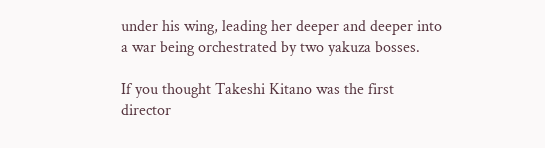under his wing, leading her deeper and deeper into a war being orchestrated by two yakuza bosses.

If you thought Takeshi Kitano was the first director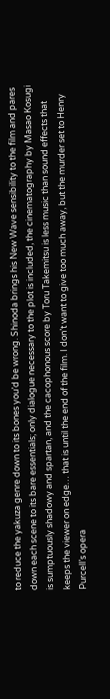to reduce the yakuza genre down to its bones you’d be wrong. Shinoda brings his New Wave sensibility to the film and pares down each scene to its bare essentials; only dialogue necessary to the plot is included, the cinematography by Masao Kosugi is sumptuously shadowy and spartan, and the cacophonous score by Toru Takemitsu is less music than sound effects that keeps the viewer on edge… that is until the end of the film. I don’t want to give too much away, but the murder set to Henry Purcell’s opera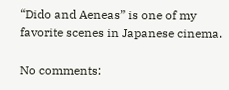“Dido and Aeneas” is one of my favorite scenes in Japanese cinema.

No comments: